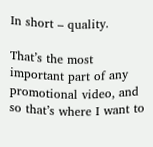In short – quality.

That’s the most important part of any promotional video, and so that’s where I want to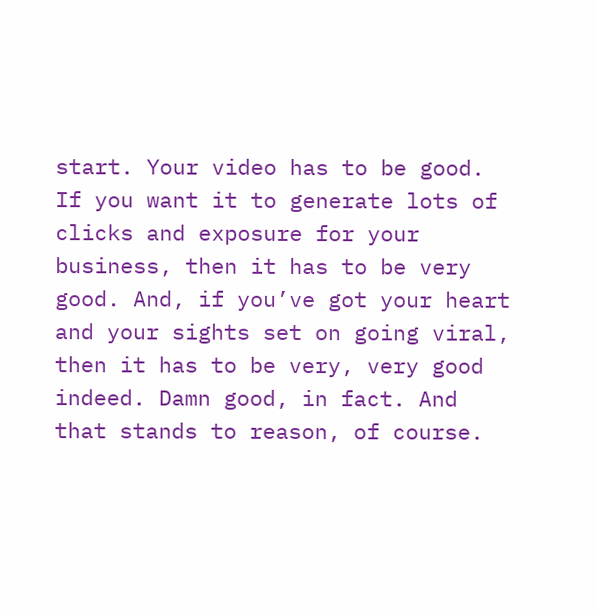start. Your video has to be good. If you want it to generate lots of clicks and exposure for your business, then it has to be very good. And, if you’ve got your heart and your sights set on going viral, then it has to be very, very good indeed. Damn good, in fact. And that stands to reason, of course.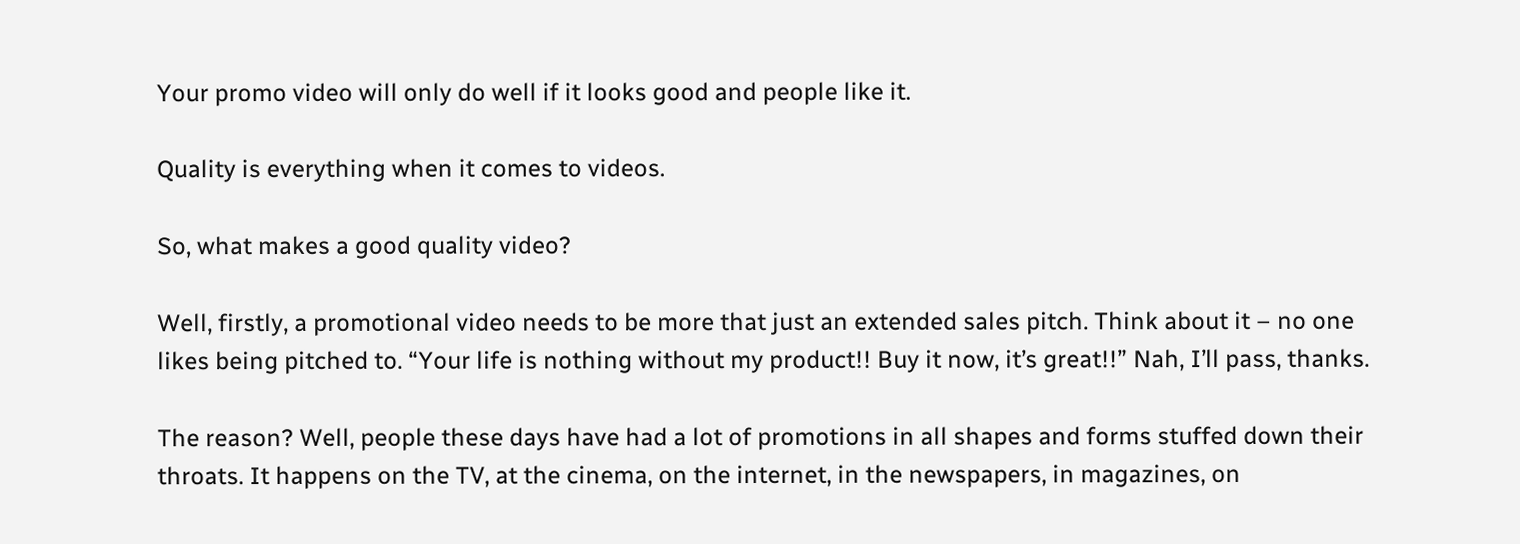Your promo video will only do well if it looks good and people like it.

Quality is everything when it comes to videos.

So, what makes a good quality video?

Well, firstly, a promotional video needs to be more that just an extended sales pitch. Think about it – no one likes being pitched to. “Your life is nothing without my product!! Buy it now, it’s great!!” Nah, I’ll pass, thanks.

The reason? Well, people these days have had a lot of promotions in all shapes and forms stuffed down their throats. It happens on the TV, at the cinema, on the internet, in the newspapers, in magazines, on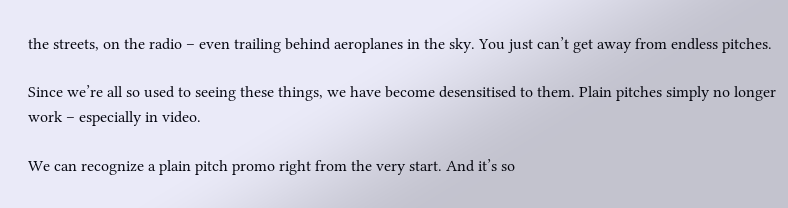the streets, on the radio – even trailing behind aeroplanes in the sky. You just can’t get away from endless pitches.

Since we’re all so used to seeing these things, we have become desensitised to them. Plain pitches simply no longer work – especially in video.

We can recognize a plain pitch promo right from the very start. And it’s so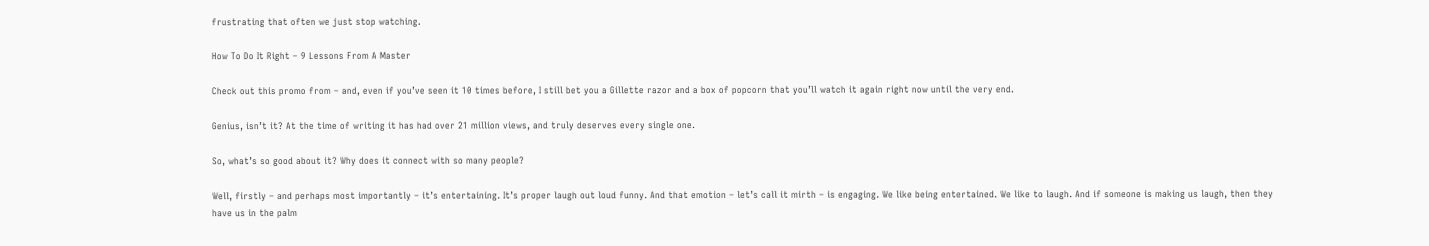frustrating that often we just stop watching.

How To Do It Right – 9 Lessons From A Master

Check out this promo from – and, even if you’ve seen it 10 times before, I still bet you a Gillette razor and a box of popcorn that you’ll watch it again right now until the very end.

Genius, isn’t it? At the time of writing it has had over 21 million views, and truly deserves every single one.

So, what’s so good about it? Why does it connect with so many people?

Well, firstly – and perhaps most importantly – it’s entertaining. It’s proper laugh out loud funny. And that emotion – let’s call it mirth – is engaging. We like being entertained. We like to laugh. And if someone is making us laugh, then they have us in the palm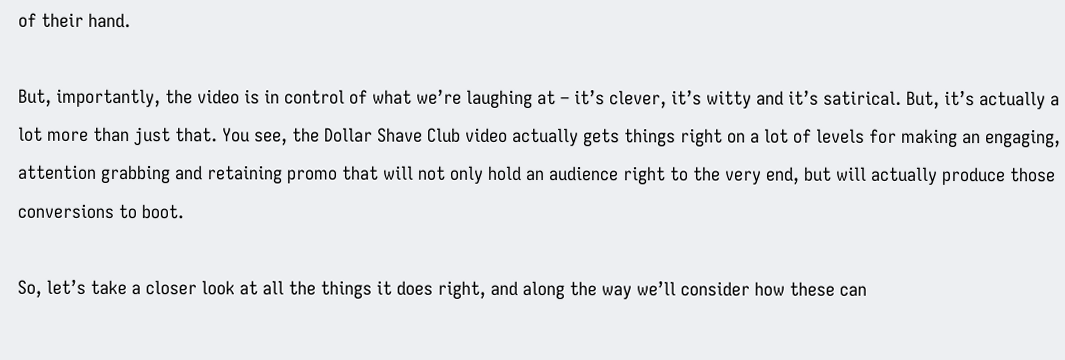of their hand.

But, importantly, the video is in control of what we’re laughing at – it’s clever, it’s witty and it’s satirical. But, it’s actually a lot more than just that. You see, the Dollar Shave Club video actually gets things right on a lot of levels for making an engaging, attention grabbing and retaining promo that will not only hold an audience right to the very end, but will actually produce those conversions to boot.

So, let’s take a closer look at all the things it does right, and along the way we’ll consider how these can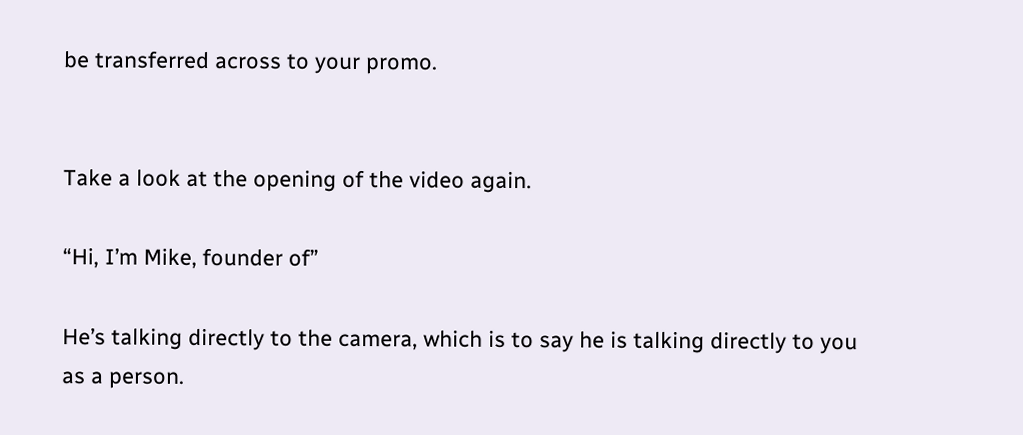be transferred across to your promo.


Take a look at the opening of the video again.

“Hi, I’m Mike, founder of”

He’s talking directly to the camera, which is to say he is talking directly to you as a person.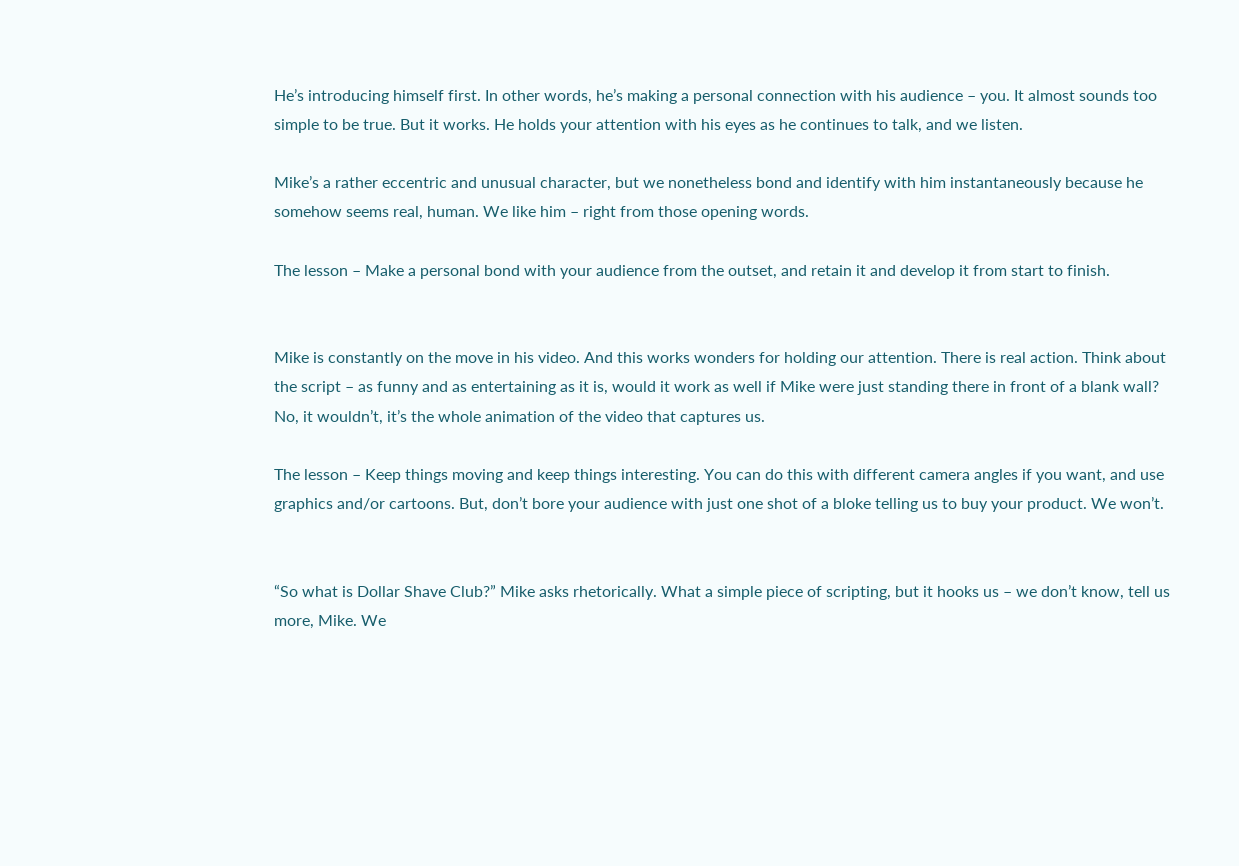He’s introducing himself first. In other words, he’s making a personal connection with his audience – you. It almost sounds too simple to be true. But it works. He holds your attention with his eyes as he continues to talk, and we listen.

Mike’s a rather eccentric and unusual character, but we nonetheless bond and identify with him instantaneously because he somehow seems real, human. We like him – right from those opening words.

The lesson – Make a personal bond with your audience from the outset, and retain it and develop it from start to finish.


Mike is constantly on the move in his video. And this works wonders for holding our attention. There is real action. Think about the script – as funny and as entertaining as it is, would it work as well if Mike were just standing there in front of a blank wall? No, it wouldn’t, it’s the whole animation of the video that captures us.

The lesson – Keep things moving and keep things interesting. You can do this with different camera angles if you want, and use graphics and/or cartoons. But, don’t bore your audience with just one shot of a bloke telling us to buy your product. We won’t.


“So what is Dollar Shave Club?” Mike asks rhetorically. What a simple piece of scripting, but it hooks us – we don’t know, tell us more, Mike. We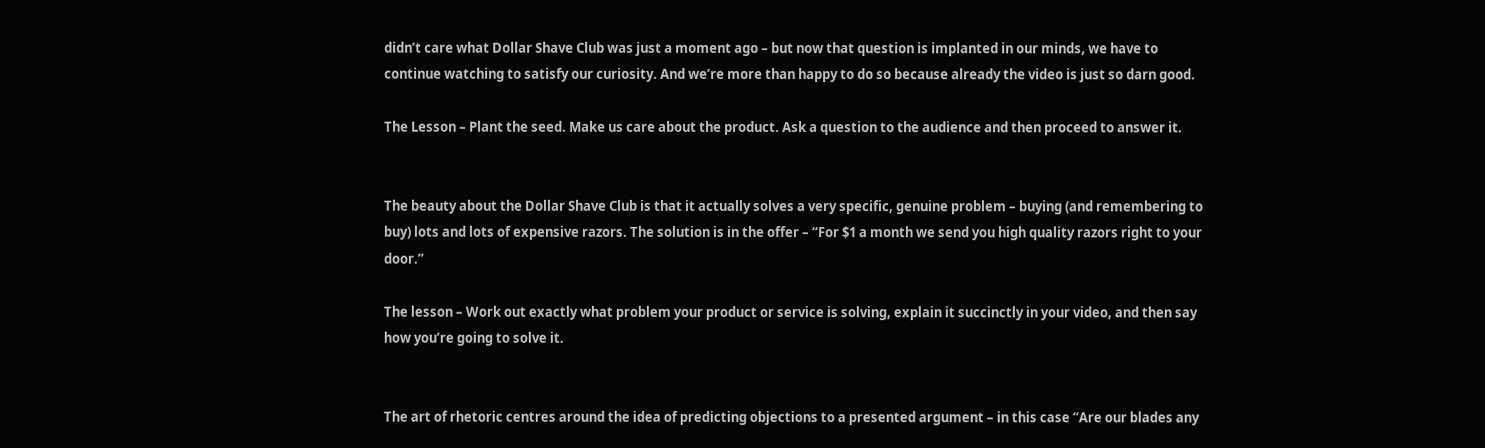didn’t care what Dollar Shave Club was just a moment ago – but now that question is implanted in our minds, we have to continue watching to satisfy our curiosity. And we’re more than happy to do so because already the video is just so darn good.

The Lesson – Plant the seed. Make us care about the product. Ask a question to the audience and then proceed to answer it.


The beauty about the Dollar Shave Club is that it actually solves a very specific, genuine problem – buying (and remembering to buy) lots and lots of expensive razors. The solution is in the offer – “For $1 a month we send you high quality razors right to your door.”

The lesson – Work out exactly what problem your product or service is solving, explain it succinctly in your video, and then say how you’re going to solve it.


The art of rhetoric centres around the idea of predicting objections to a presented argument – in this case “Are our blades any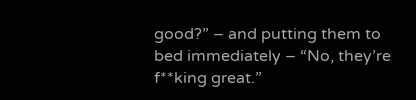good?” – and putting them to bed immediately – “No, they’re f**king great.”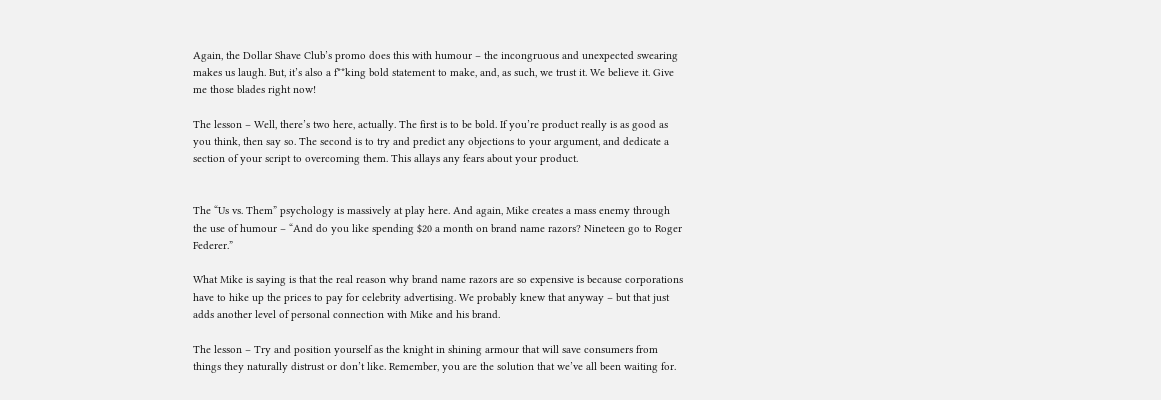Again, the Dollar Shave Club’s promo does this with humour – the incongruous and unexpected swearing makes us laugh. But, it’s also a f**king bold statement to make, and, as such, we trust it. We believe it. Give me those blades right now!

The lesson – Well, there’s two here, actually. The first is to be bold. If you’re product really is as good as you think, then say so. The second is to try and predict any objections to your argument, and dedicate a section of your script to overcoming them. This allays any fears about your product.


The “Us vs. Them” psychology is massively at play here. And again, Mike creates a mass enemy through the use of humour – “And do you like spending $20 a month on brand name razors? Nineteen go to Roger Federer.”

What Mike is saying is that the real reason why brand name razors are so expensive is because corporations have to hike up the prices to pay for celebrity advertising. We probably knew that anyway – but that just adds another level of personal connection with Mike and his brand.

The lesson – Try and position yourself as the knight in shining armour that will save consumers from things they naturally distrust or don’t like. Remember, you are the solution that we’ve all been waiting for.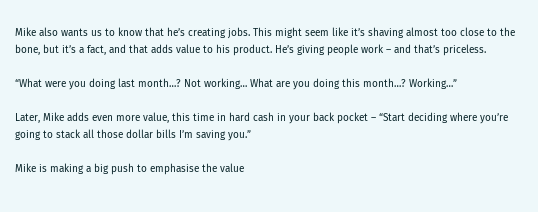Mike also wants us to know that he’s creating jobs. This might seem like it’s shaving almost too close to the bone, but it’s a fact, and that adds value to his product. He’s giving people work – and that’s priceless.

“What were you doing last month…? Not working… What are you doing this month…? Working…”

Later, Mike adds even more value, this time in hard cash in your back pocket – “Start deciding where you’re going to stack all those dollar bills I’m saving you.”

Mike is making a big push to emphasise the value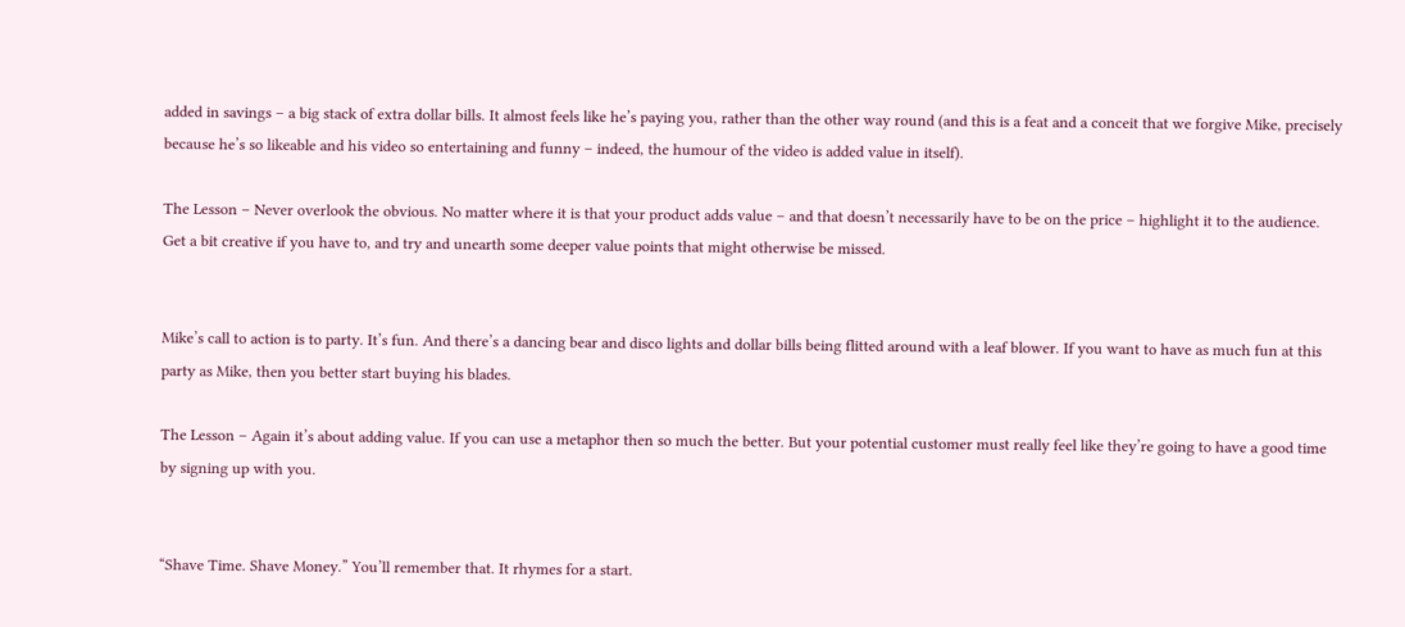added in savings – a big stack of extra dollar bills. It almost feels like he’s paying you, rather than the other way round (and this is a feat and a conceit that we forgive Mike, precisely because he’s so likeable and his video so entertaining and funny – indeed, the humour of the video is added value in itself).

The Lesson – Never overlook the obvious. No matter where it is that your product adds value – and that doesn’t necessarily have to be on the price – highlight it to the audience. Get a bit creative if you have to, and try and unearth some deeper value points that might otherwise be missed.


Mike’s call to action is to party. It’s fun. And there’s a dancing bear and disco lights and dollar bills being flitted around with a leaf blower. If you want to have as much fun at this party as Mike, then you better start buying his blades.

The Lesson – Again it’s about adding value. If you can use a metaphor then so much the better. But your potential customer must really feel like they’re going to have a good time by signing up with you.


“Shave Time. Shave Money.” You’ll remember that. It rhymes for a start.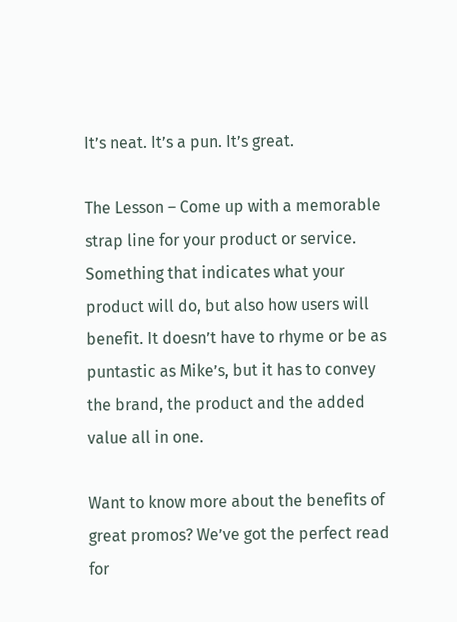It’s neat. It’s a pun. It’s great.

The Lesson – Come up with a memorable strap line for your product or service. Something that indicates what your product will do, but also how users will benefit. It doesn’t have to rhyme or be as puntastic as Mike’s, but it has to convey the brand, the product and the added value all in one.

Want to know more about the benefits of great promos? We’ve got the perfect read for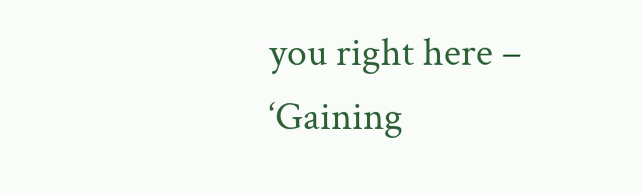you right here – ‘Gaining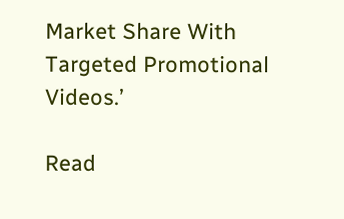Market Share With Targeted Promotional Videos.’

Read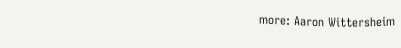more: Aaron Wittersheim